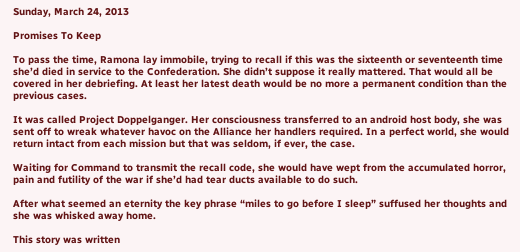Sunday, March 24, 2013

Promises To Keep

To pass the time, Ramona lay immobile, trying to recall if this was the sixteenth or seventeenth time she’d died in service to the Confederation. She didn’t suppose it really mattered. That would all be covered in her debriefing. At least her latest death would be no more a permanent condition than the previous cases.

It was called Project Doppelganger. Her consciousness transferred to an android host body, she was sent off to wreak whatever havoc on the Alliance her handlers required. In a perfect world, she would return intact from each mission but that was seldom, if ever, the case.

Waiting for Command to transmit the recall code, she would have wept from the accumulated horror, pain and futility of the war if she’d had tear ducts available to do such.

After what seemed an eternity the key phrase “miles to go before I sleep” suffused her thoughts and she was whisked away home.

This story was written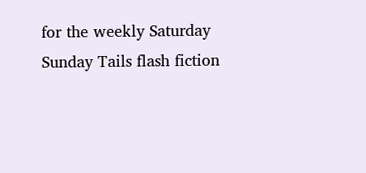for the weekly Saturday Sunday Tails flash fiction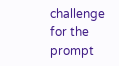challenge for the prompt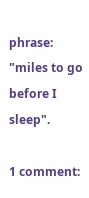phrase: "miles to go before I sleep".

1 comment: